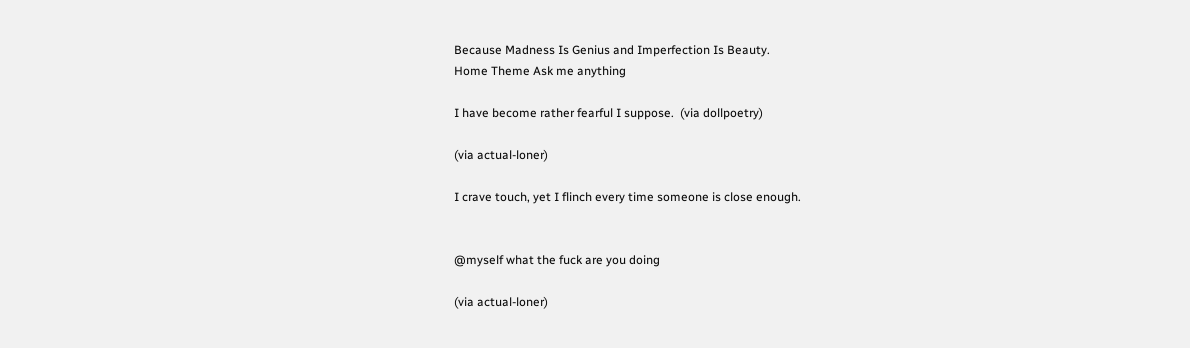Because Madness Is Genius and Imperfection Is Beauty.
Home Theme Ask me anything

I have become rather fearful I suppose.  (via dollpoetry)

(via actual-loner)

I crave touch, yet I flinch every time someone is close enough.


@myself what the fuck are you doing

(via actual-loner)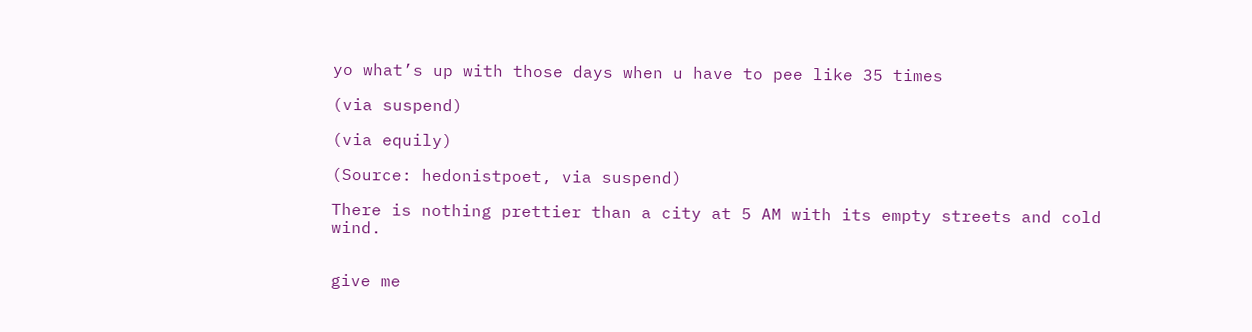yo what’s up with those days when u have to pee like 35 times

(via suspend)

(via equily)

(Source: hedonistpoet, via suspend)

There is nothing prettier than a city at 5 AM with its empty streets and cold wind.


give me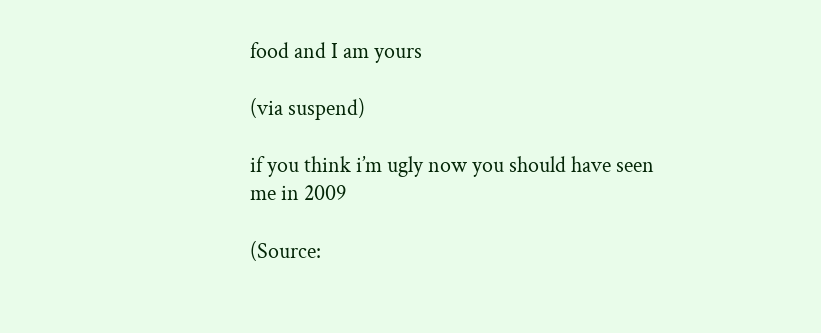food and I am yours

(via suspend)

if you think i’m ugly now you should have seen me in 2009

(Source: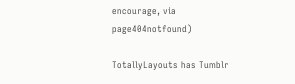encourage, via page404notfound)

TotallyLayouts has Tumblr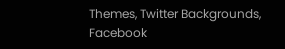Themes, Twitter Backgrounds, Facebook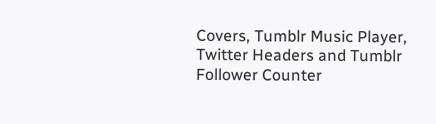Covers, Tumblr Music Player, Twitter Headers and Tumblr Follower Counter